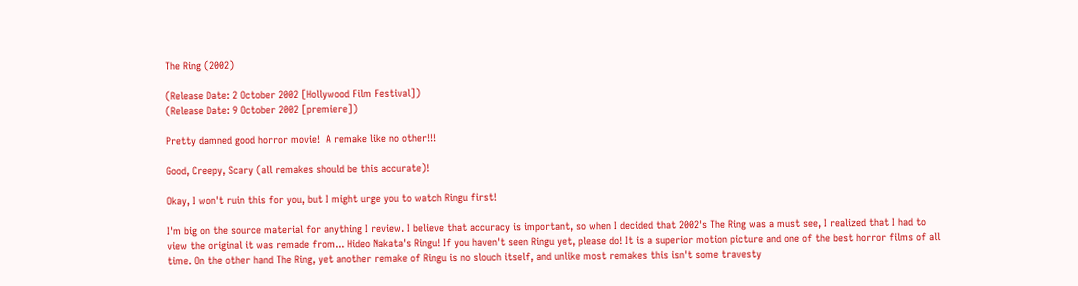The Ring (2002)

(Release Date: 2 October 2002 [Hollywood Film Festival])
(Release Date: 9 October 2002 [premiere])

Pretty damned good horror movie!  A remake like no other!!!

Good, Creepy, Scary (all remakes should be this accurate)!

Okay, I won't ruin this for you, but I might urge you to watch Ringu first!

I'm big on the source material for anything I review. I believe that accuracy is important, so when I decided that 2002's The Ring was a must see, I realized that I had to view the original it was remade from... Hideo Nakata's Ringu! If you haven't seen Ringu yet, please do! It is a superior motion picture and one of the best horror films of all time. On the other hand The Ring, yet another remake of Ringu is no slouch itself, and unlike most remakes this isn't some travesty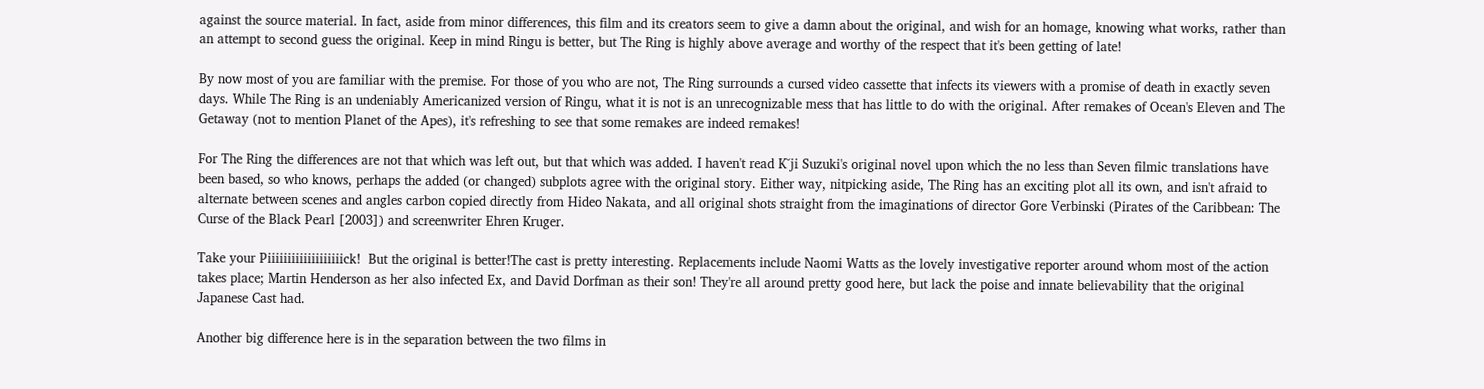against the source material. In fact, aside from minor differences, this film and its creators seem to give a damn about the original, and wish for an homage, knowing what works, rather than an attempt to second guess the original. Keep in mind Ringu is better, but The Ring is highly above average and worthy of the respect that it's been getting of late!

By now most of you are familiar with the premise. For those of you who are not, The Ring surrounds a cursed video cassette that infects its viewers with a promise of death in exactly seven days. While The Ring is an undeniably Americanized version of Ringu, what it is not is an unrecognizable mess that has little to do with the original. After remakes of Ocean's Eleven and The Getaway (not to mention Planet of the Apes), it's refreshing to see that some remakes are indeed remakes!

For The Ring the differences are not that which was left out, but that which was added. I haven't read K˘ji Suzuki's original novel upon which the no less than Seven filmic translations have been based, so who knows, perhaps the added (or changed) subplots agree with the original story. Either way, nitpicking aside, The Ring has an exciting plot all its own, and isn't afraid to alternate between scenes and angles carbon copied directly from Hideo Nakata, and all original shots straight from the imaginations of director Gore Verbinski (Pirates of the Caribbean: The Curse of the Black Pearl [2003]) and screenwriter Ehren Kruger.

Take your Piiiiiiiiiiiiiiiiiiick!  But the original is better!The cast is pretty interesting. Replacements include Naomi Watts as the lovely investigative reporter around whom most of the action takes place; Martin Henderson as her also infected Ex, and David Dorfman as their son! They're all around pretty good here, but lack the poise and innate believability that the original Japanese Cast had.

Another big difference here is in the separation between the two films in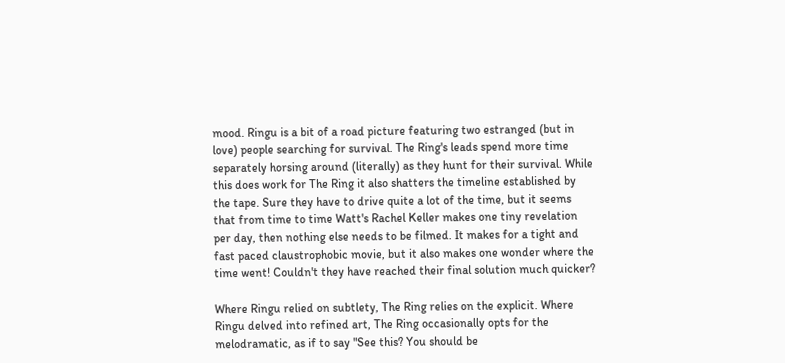mood. Ringu is a bit of a road picture featuring two estranged (but in love) people searching for survival. The Ring's leads spend more time separately horsing around (literally) as they hunt for their survival. While this does work for The Ring it also shatters the timeline established by the tape. Sure they have to drive quite a lot of the time, but it seems that from time to time Watt's Rachel Keller makes one tiny revelation per day, then nothing else needs to be filmed. It makes for a tight and fast paced claustrophobic movie, but it also makes one wonder where the time went! Couldn't they have reached their final solution much quicker?

Where Ringu relied on subtlety, The Ring relies on the explicit. Where Ringu delved into refined art, The Ring occasionally opts for the melodramatic, as if to say "See this? You should be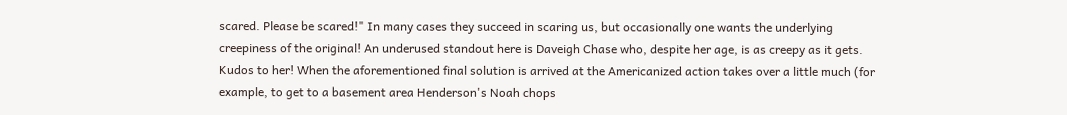scared. Please be scared!" In many cases they succeed in scaring us, but occasionally one wants the underlying creepiness of the original! An underused standout here is Daveigh Chase who, despite her age, is as creepy as it gets. Kudos to her! When the aforementioned final solution is arrived at the Americanized action takes over a little much (for example, to get to a basement area Henderson's Noah chops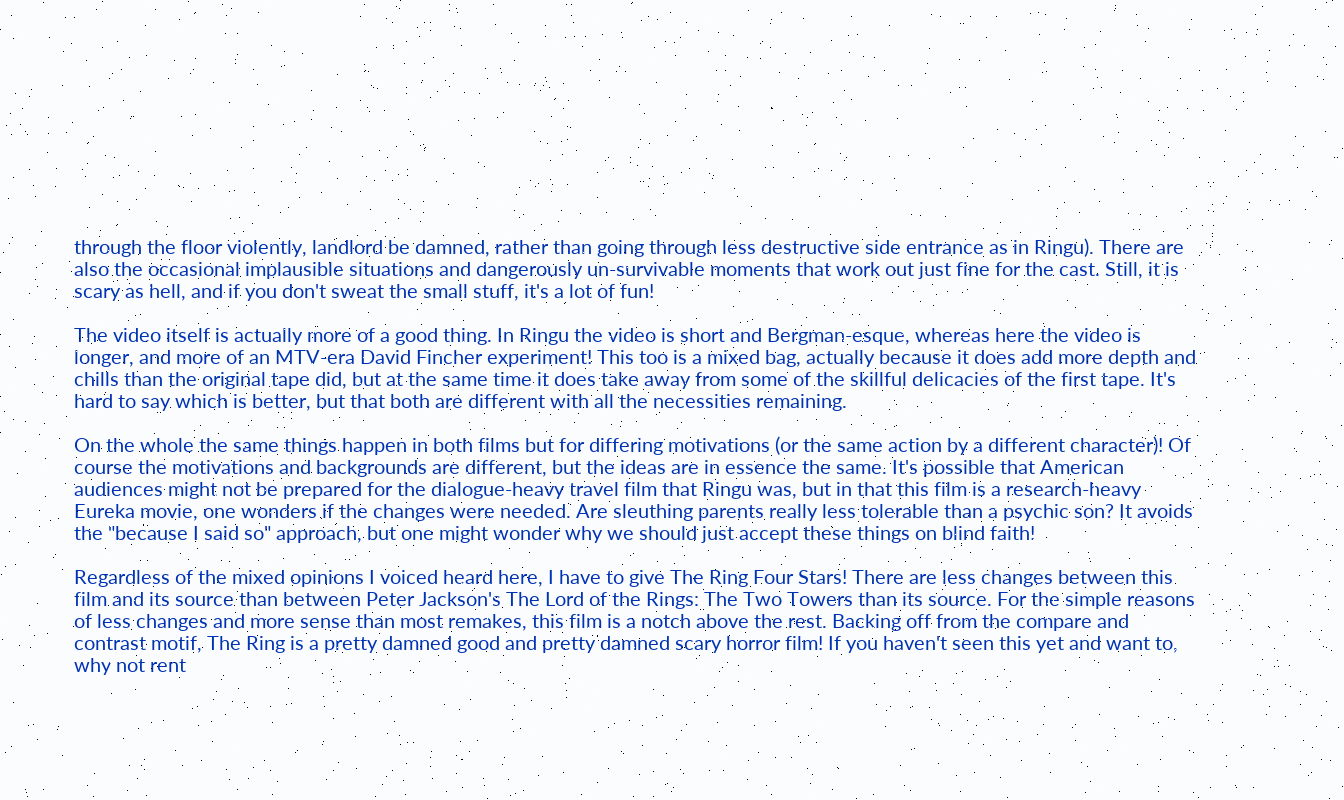through the floor violently, landlord be damned, rather than going through less destructive side entrance as in Ringu). There are also the occasional implausible situations and dangerously un-survivable moments that work out just fine for the cast. Still, it is scary as hell, and if you don't sweat the small stuff, it's a lot of fun!

The video itself is actually more of a good thing. In Ringu the video is short and Bergman-esque, whereas here the video is longer, and more of an MTV-era David Fincher experiment! This too is a mixed bag, actually because it does add more depth and chills than the original tape did, but at the same time it does take away from some of the skillful delicacies of the first tape. It's hard to say which is better, but that both are different with all the necessities remaining.

On the whole the same things happen in both films but for differing motivations (or the same action by a different character)! Of course the motivations and backgrounds are different, but the ideas are in essence the same. It's possible that American audiences might not be prepared for the dialogue-heavy travel film that Ringu was, but in that this film is a research-heavy Eureka movie, one wonders if the changes were needed. Are sleuthing parents really less tolerable than a psychic son? It avoids the "because I said so" approach, but one might wonder why we should just accept these things on blind faith!

Regardless of the mixed opinions I voiced heard here, I have to give The Ring Four Stars! There are less changes between this film and its source than between Peter Jackson's The Lord of the Rings: The Two Towers than its source. For the simple reasons of less changes and more sense than most remakes, this film is a notch above the rest. Backing off from the compare and contrast motif, The Ring is a pretty damned good and pretty damned scary horror film! If you haven't seen this yet and want to, why not rent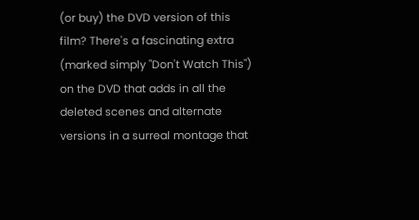(or buy) the DVD version of this film? There's a fascinating extra (marked simply "Don't Watch This") on the DVD that adds in all the deleted scenes and alternate versions in a surreal montage that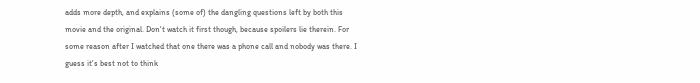adds more depth, and explains (some of) the dangling questions left by both this movie and the original. Don't watch it first though, because spoilers lie therein. For some reason after I watched that one there was a phone call and nobody was there. I guess it's best not to think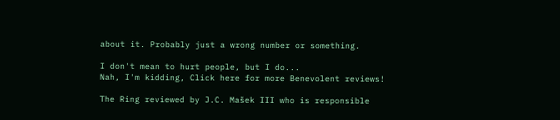about it. Probably just a wrong number or something.

I don't mean to hurt people, but I do...
Nah, I'm kidding, Click here for more Benevolent reviews!

The Ring reviewed by J.C. Mašek III who is responsible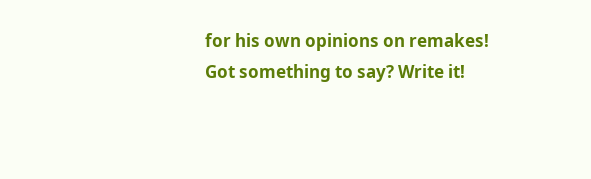for his own opinions on remakes!
Got something to say? Write it!